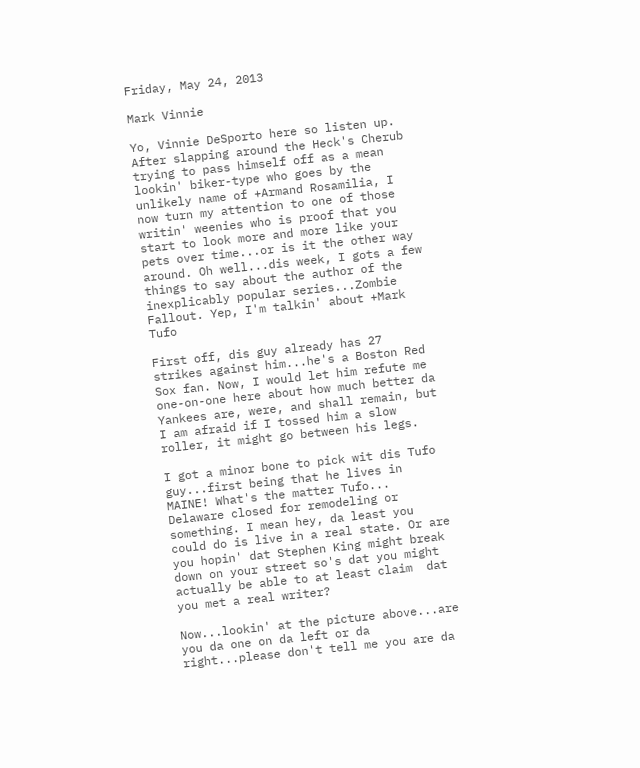Friday, May 24, 2013

Mark Vinnie

Yo, Vinnie DeSporto here so listen up. After slapping around the Heck's Cherub trying to pass himself off as a mean lookin' biker-type who goes by the unlikely name of +Armand Rosamilia, I now turn my attention to one of those writin' weenies who is proof that you start to look more and more like your pets over time...or is it the other way around. Oh well...dis week, I gots a few things to say about the author of the inexplicably popular series...Zombie Fallout. Yep, I'm talkin' about +Mark Tufo

First off, dis guy already has 27 strikes against him...he's a Boston Red Sox fan. Now, I would let him refute me one-on-one here about how much better da Yankees are, were, and shall remain, but I am afraid if I tossed him a slow roller, it might go between his legs.

I got a minor bone to pick wit dis Tufo guy...first being that he lives in MAINE! What's the matter Tufo... Delaware closed for remodeling or something. I mean hey, da least you could do is live in a real state. Or are you hopin' dat Stephen King might break down on your street so's dat you might actually be able to at least claim  dat you met a real writer?

Now...lookin' at the picture above...are you da one on da left or da right...please don't tell me you are da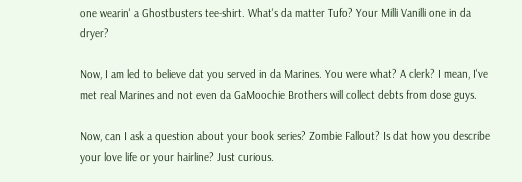one wearin' a Ghostbusters tee-shirt. What's da matter Tufo? Your Milli Vanilli one in da dryer?

Now, I am led to believe dat you served in da Marines. You were what? A clerk? I mean, I've met real Marines and not even da GaMoochie Brothers will collect debts from dose guys.

Now, can I ask a question about your book series? Zombie Fallout? Is dat how you describe your love life or your hairline? Just curious.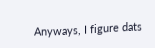Anyways, I figure dats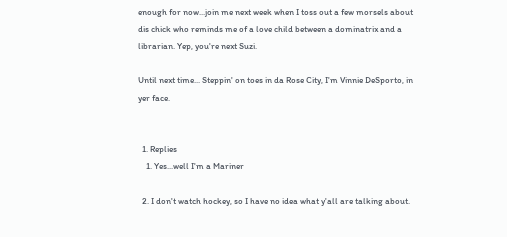enough for now...join me next week when I toss out a few morsels about dis chick who reminds me of a love child between a dominatrix and a librarian. Yep, you're next Suzi.

Until next time... Steppin' on toes in da Rose City, I'm Vinnie DeSporto, in yer face.


  1. Replies
    1. Yes...well I'm a Mariner

  2. I don't watch hockey, so I have no idea what y'all are talking about.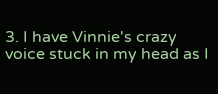3. I have Vinnie's crazy voice stuck in my head as I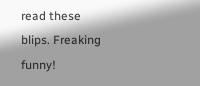read these blips. Freaking funny!